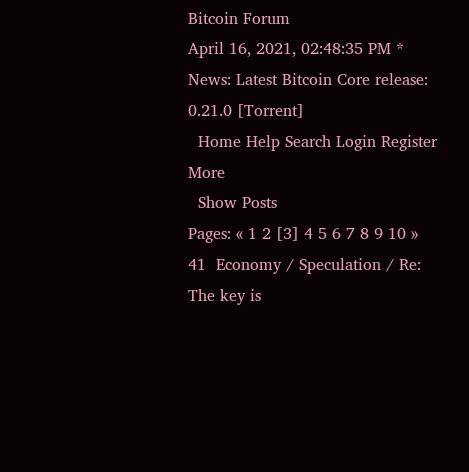Bitcoin Forum
April 16, 2021, 02:48:35 PM *
News: Latest Bitcoin Core release: 0.21.0 [Torrent]
  Home Help Search Login Register More
  Show Posts
Pages: « 1 2 [3] 4 5 6 7 8 9 10 »
41  Economy / Speculation / Re: The key is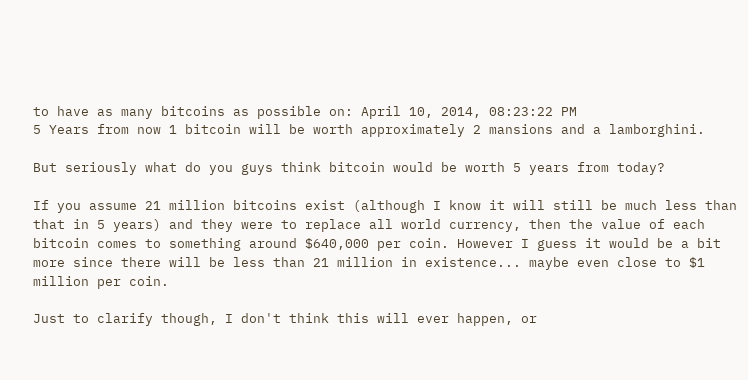to have as many bitcoins as possible on: April 10, 2014, 08:23:22 PM
5 Years from now 1 bitcoin will be worth approximately 2 mansions and a lamborghini.

But seriously what do you guys think bitcoin would be worth 5 years from today?

If you assume 21 million bitcoins exist (although I know it will still be much less than that in 5 years) and they were to replace all world currency, then the value of each bitcoin comes to something around $640,000 per coin. However I guess it would be a bit more since there will be less than 21 million in existence... maybe even close to $1 million per coin.

Just to clarify though, I don't think this will ever happen, or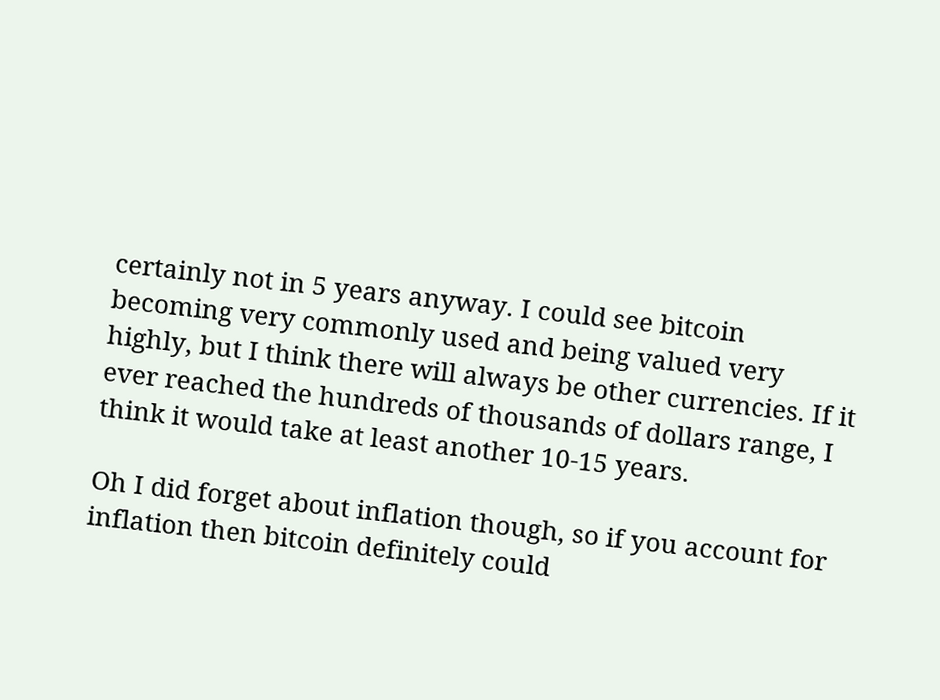certainly not in 5 years anyway. I could see bitcoin becoming very commonly used and being valued very highly, but I think there will always be other currencies. If it ever reached the hundreds of thousands of dollars range, I think it would take at least another 10-15 years.

Oh I did forget about inflation though, so if you account for inflation then bitcoin definitely could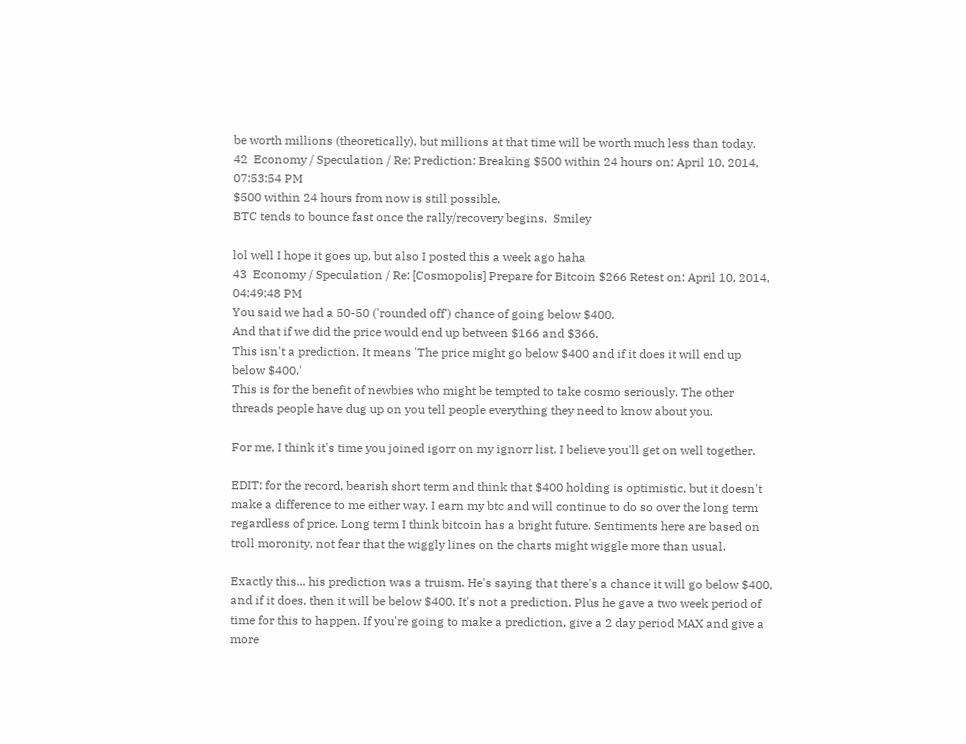be worth millions (theoretically), but millions at that time will be worth much less than today.
42  Economy / Speculation / Re: Prediction: Breaking $500 within 24 hours on: April 10, 2014, 07:53:54 PM
$500 within 24 hours from now is still possible.
BTC tends to bounce fast once the rally/recovery begins.  Smiley

lol well I hope it goes up, but also I posted this a week ago haha
43  Economy / Speculation / Re: [Cosmopolis] Prepare for Bitcoin $266 Retest on: April 10, 2014, 04:49:48 PM
You said we had a 50-50 ('rounded off') chance of going below $400.
And that if we did the price would end up between $166 and $366.
This isn't a prediction. It means 'The price might go below $400 and if it does it will end up below $400.'
This is for the benefit of newbies who might be tempted to take cosmo seriously. The other threads people have dug up on you tell people everything they need to know about you.

For me, I think it's time you joined igorr on my ignorr list. I believe you'll get on well together.

EDIT: for the record, bearish short term and think that $400 holding is optimistic, but it doesn't make a difference to me either way. I earn my btc and will continue to do so over the long term regardless of price. Long term I think bitcoin has a bright future. Sentiments here are based on troll moronity, not fear that the wiggly lines on the charts might wiggle more than usual.

Exactly this... his prediction was a truism. He's saying that there's a chance it will go below $400, and if it does, then it will be below $400. It's not a prediction. Plus he gave a two week period of time for this to happen. If you're going to make a prediction, give a 2 day period MAX and give a more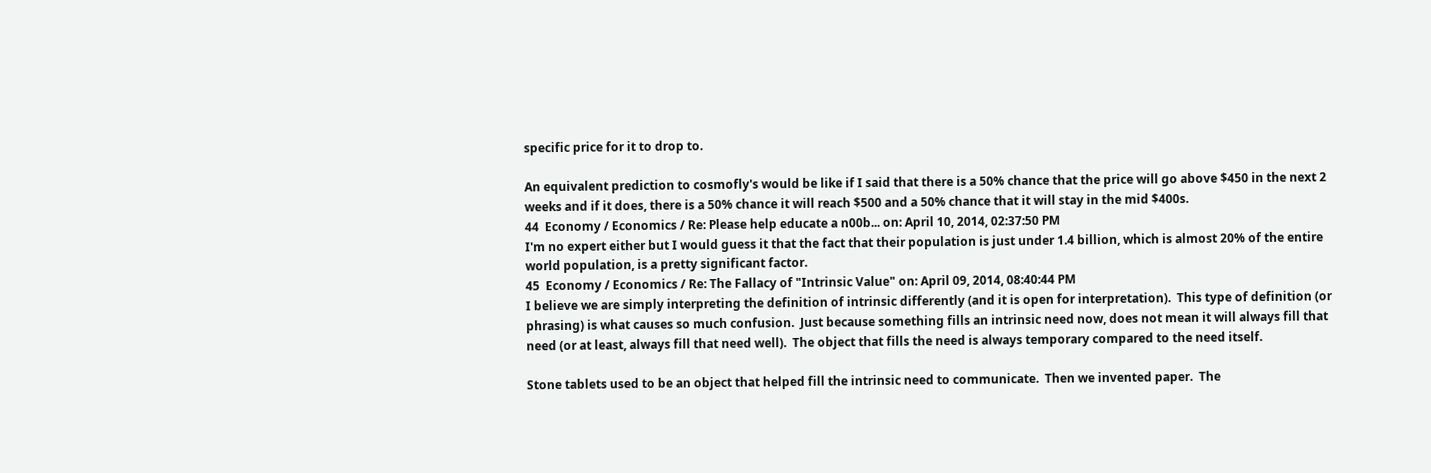specific price for it to drop to.

An equivalent prediction to cosmofly's would be like if I said that there is a 50% chance that the price will go above $450 in the next 2 weeks and if it does, there is a 50% chance it will reach $500 and a 50% chance that it will stay in the mid $400s.
44  Economy / Economics / Re: Please help educate a n00b... on: April 10, 2014, 02:37:50 PM
I'm no expert either but I would guess it that the fact that their population is just under 1.4 billion, which is almost 20% of the entire world population, is a pretty significant factor.
45  Economy / Economics / Re: The Fallacy of "Intrinsic Value" on: April 09, 2014, 08:40:44 PM
I believe we are simply interpreting the definition of intrinsic differently (and it is open for interpretation).  This type of definition (or phrasing) is what causes so much confusion.  Just because something fills an intrinsic need now, does not mean it will always fill that need (or at least, always fill that need well).  The object that fills the need is always temporary compared to the need itself.

Stone tablets used to be an object that helped fill the intrinsic need to communicate.  Then we invented paper.  The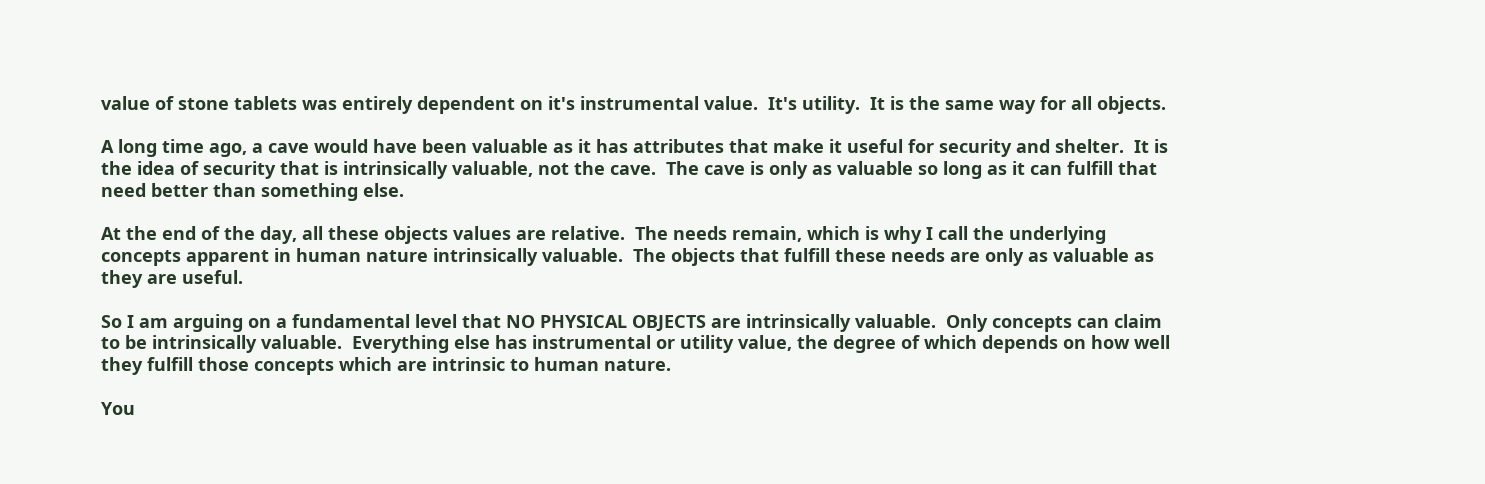value of stone tablets was entirely dependent on it's instrumental value.  It's utility.  It is the same way for all objects.

A long time ago, a cave would have been valuable as it has attributes that make it useful for security and shelter.  It is the idea of security that is intrinsically valuable, not the cave.  The cave is only as valuable so long as it can fulfill that need better than something else.

At the end of the day, all these objects values are relative.  The needs remain, which is why I call the underlying concepts apparent in human nature intrinsically valuable.  The objects that fulfill these needs are only as valuable as they are useful.

So I am arguing on a fundamental level that NO PHYSICAL OBJECTS are intrinsically valuable.  Only concepts can claim to be intrinsically valuable.  Everything else has instrumental or utility value, the degree of which depends on how well they fulfill those concepts which are intrinsic to human nature.

You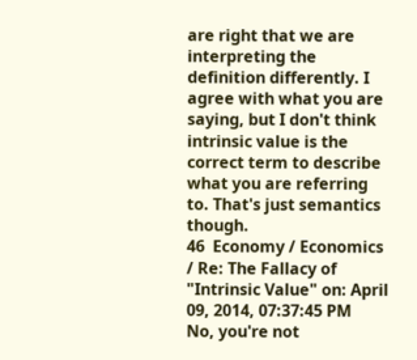are right that we are interpreting the definition differently. I agree with what you are saying, but I don't think intrinsic value is the correct term to describe what you are referring to. That's just semantics though.
46  Economy / Economics / Re: The Fallacy of "Intrinsic Value" on: April 09, 2014, 07:37:45 PM
No, you're not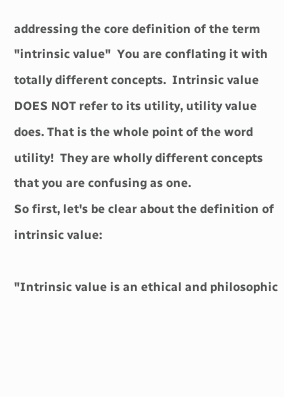addressing the core definition of the term "intrinsic value"  You are conflating it with totally different concepts.  Intrinsic value DOES NOT refer to its utility, utility value does. That is the whole point of the word utility!  They are wholly different concepts that you are confusing as one.
So first, let's be clear about the definition of intrinsic value:

"Intrinsic value is an ethical and philosophic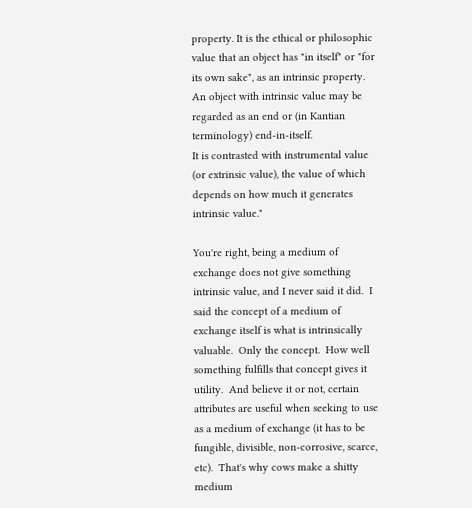property. It is the ethical or philosophic value that an object has "in itself" or "for its own sake", as an intrinsic property. An object with intrinsic value may be regarded as an end or (in Kantian terminology) end-in-itself.
It is contrasted with instrumental value (or extrinsic value), the value of which depends on how much it generates intrinsic value."

You're right, being a medium of exchange does not give something intrinsic value, and I never said it did.  I said the concept of a medium of exchange itself is what is intrinsically valuable.  Only the concept.  How well something fulfills that concept gives it utility.  And believe it or not, certain attributes are useful when seeking to use as a medium of exchange (it has to be fungible, divisible, non-corrosive, scarce, etc).  That's why cows make a shitty medium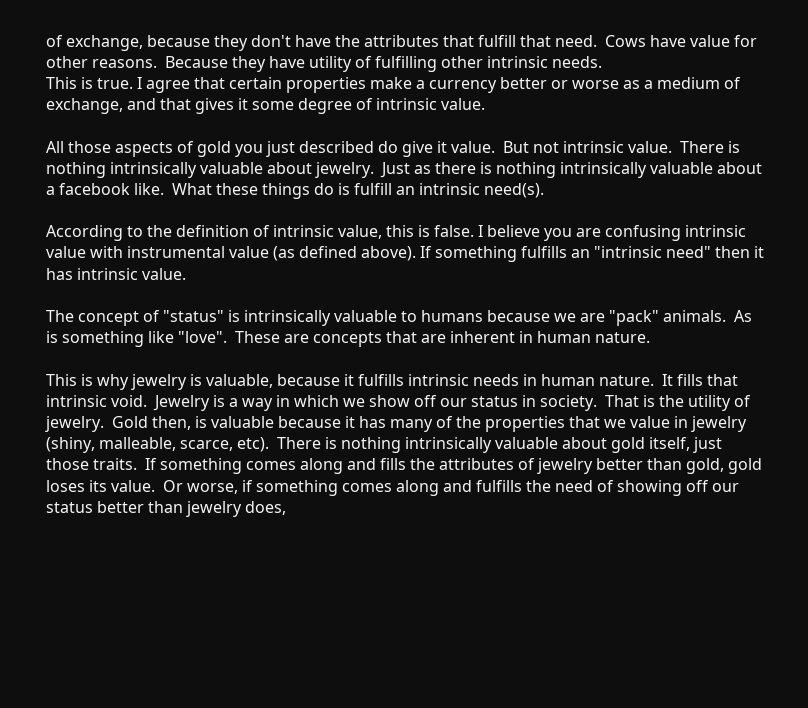of exchange, because they don't have the attributes that fulfill that need.  Cows have value for other reasons.  Because they have utility of fulfilling other intrinsic needs.
This is true. I agree that certain properties make a currency better or worse as a medium of exchange, and that gives it some degree of intrinsic value.

All those aspects of gold you just described do give it value.  But not intrinsic value.  There is nothing intrinsically valuable about jewelry.  Just as there is nothing intrinsically valuable about a facebook like.  What these things do is fulfill an intrinsic need(s).

According to the definition of intrinsic value, this is false. I believe you are confusing intrinsic value with instrumental value (as defined above). If something fulfills an "intrinsic need" then it has intrinsic value.

The concept of "status" is intrinsically valuable to humans because we are "pack" animals.  As is something like "love".  These are concepts that are inherent in human nature.

This is why jewelry is valuable, because it fulfills intrinsic needs in human nature.  It fills that intrinsic void.  Jewelry is a way in which we show off our status in society.  That is the utility of jewelry.  Gold then, is valuable because it has many of the properties that we value in jewelry (shiny, malleable, scarce, etc).  There is nothing intrinsically valuable about gold itself, just those traits.  If something comes along and fills the attributes of jewelry better than gold, gold loses its value.  Or worse, if something comes along and fulfills the need of showing off our status better than jewelry does,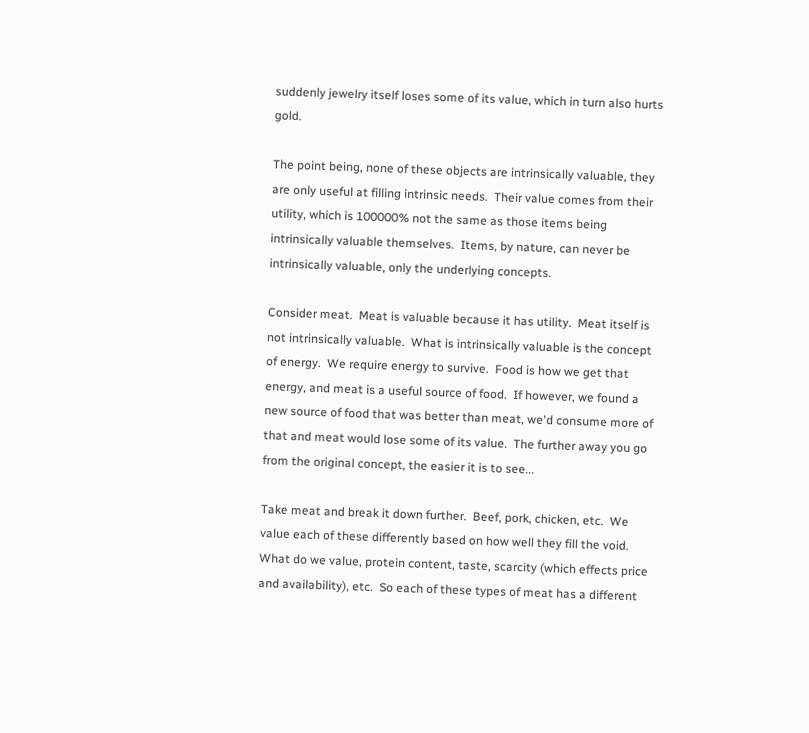suddenly jewelry itself loses some of its value, which in turn also hurts gold.

The point being, none of these objects are intrinsically valuable, they are only useful at filling intrinsic needs.  Their value comes from their utility, which is 100000% not the same as those items being intrinsically valuable themselves.  Items, by nature, can never be intrinsically valuable, only the underlying concepts.

Consider meat.  Meat is valuable because it has utility.  Meat itself is not intrinsically valuable.  What is intrinsically valuable is the concept of energy.  We require energy to survive.  Food is how we get that energy, and meat is a useful source of food.  If however, we found a new source of food that was better than meat, we'd consume more of that and meat would lose some of its value.  The further away you go from the original concept, the easier it is to see...

Take meat and break it down further.  Beef, pork, chicken, etc.  We value each of these differently based on how well they fill the void.  What do we value, protein content, taste, scarcity (which effects price and availability), etc.  So each of these types of meat has a different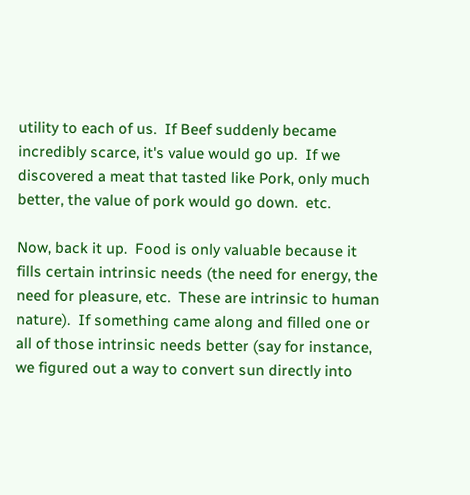utility to each of us.  If Beef suddenly became incredibly scarce, it's value would go up.  If we discovered a meat that tasted like Pork, only much better, the value of pork would go down.  etc.

Now, back it up.  Food is only valuable because it fills certain intrinsic needs (the need for energy, the need for pleasure, etc.  These are intrinsic to human nature).  If something came along and filled one or all of those intrinsic needs better (say for instance, we figured out a way to convert sun directly into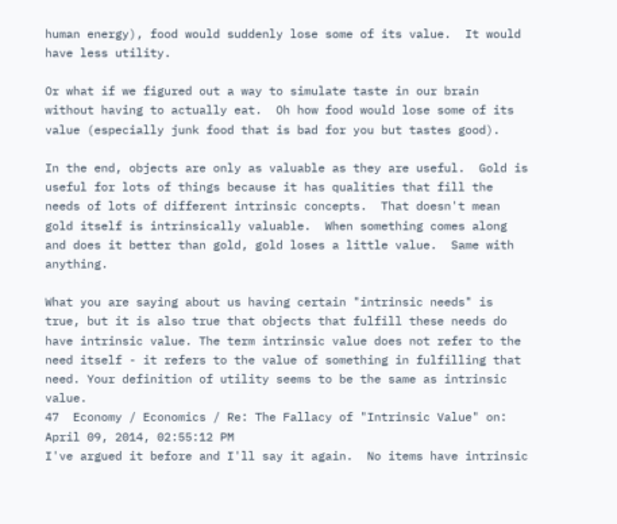human energy), food would suddenly lose some of its value.  It would have less utility.

Or what if we figured out a way to simulate taste in our brain without having to actually eat.  Oh how food would lose some of its value (especially junk food that is bad for you but tastes good).

In the end, objects are only as valuable as they are useful.  Gold is useful for lots of things because it has qualities that fill the needs of lots of different intrinsic concepts.  That doesn't mean gold itself is intrinsically valuable.  When something comes along and does it better than gold, gold loses a little value.  Same with anything.

What you are saying about us having certain "intrinsic needs" is true, but it is also true that objects that fulfill these needs do have intrinsic value. The term intrinsic value does not refer to the need itself - it refers to the value of something in fulfilling that need. Your definition of utility seems to be the same as intrinsic value.
47  Economy / Economics / Re: The Fallacy of "Intrinsic Value" on: April 09, 2014, 02:55:12 PM
I've argued it before and I'll say it again.  No items have intrinsic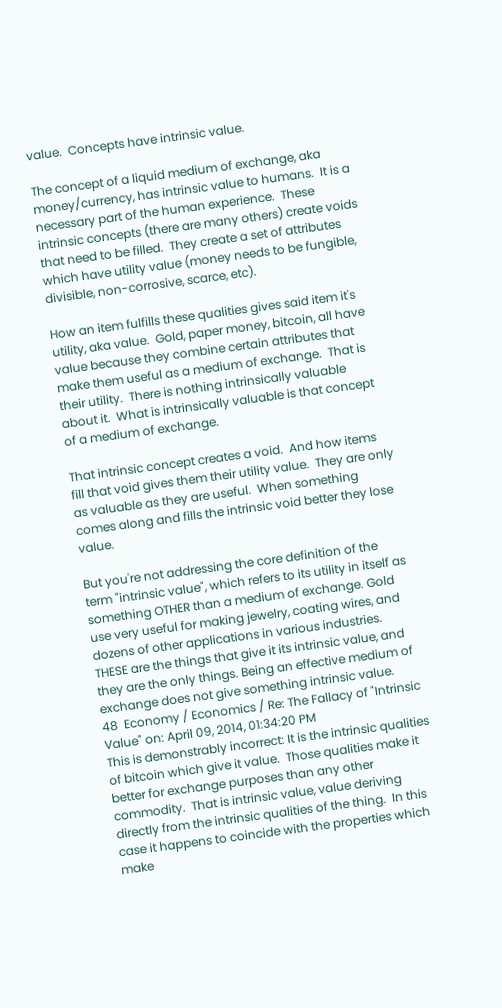value.  Concepts have intrinsic value.

The concept of a liquid medium of exchange, aka money/currency, has intrinsic value to humans.  It is a necessary part of the human experience.  These intrinsic concepts (there are many others) create voids that need to be filled.  They create a set of attributes which have utility value (money needs to be fungible, divisible, non-corrosive, scarce, etc).

How an item fulfills these qualities gives said item it's utility, aka value.  Gold, paper money, bitcoin, all have value because they combine certain attributes that make them useful as a medium of exchange.  That is their utility.  There is nothing intrinsically valuable about it.  What is intrinsically valuable is that concept of a medium of exchange.

That intrinsic concept creates a void.  And how items fill that void gives them their utility value.  They are only as valuable as they are useful.  When something comes along and fills the intrinsic void better they lose value.

But you're not addressing the core definition of the term "intrinsic value", which refers to its utility in itself as something OTHER than a medium of exchange. Gold use very useful for making jewelry, coating wires, and dozens of other applications in various industries. THESE are the things that give it its intrinsic value, and they are the only things. Being an effective medium of exchange does not give something intrinsic value.
48  Economy / Economics / Re: The Fallacy of "Intrinsic Value" on: April 09, 2014, 01:34:20 PM
This is demonstrably incorrect: It is the intrinsic qualities of bitcoin which give it value.  Those qualities make it better for exchange purposes than any other commodity.  That is intrinsic value, value deriving directly from the intrinsic qualities of the thing.  In this case it happens to coincide with the properties which make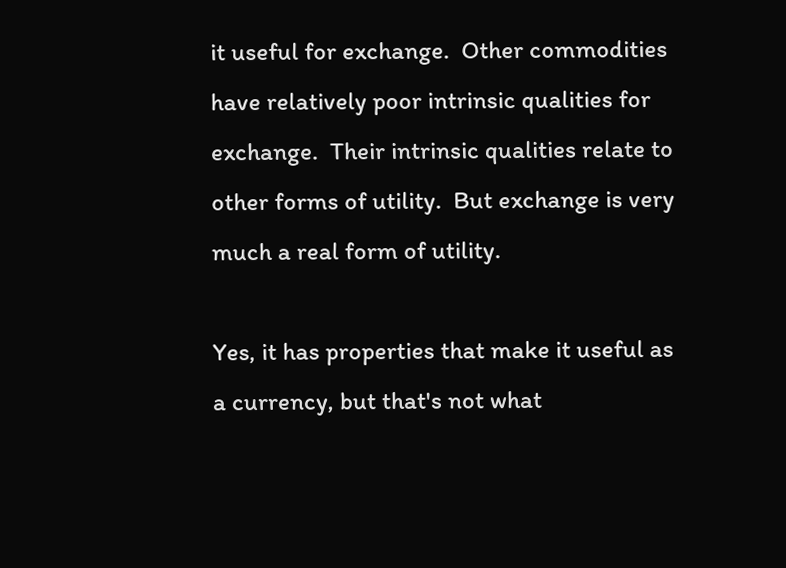it useful for exchange.  Other commodities have relatively poor intrinsic qualities for exchange.  Their intrinsic qualities relate to other forms of utility.  But exchange is very much a real form of utility.

Yes, it has properties that make it useful as a currency, but that's not what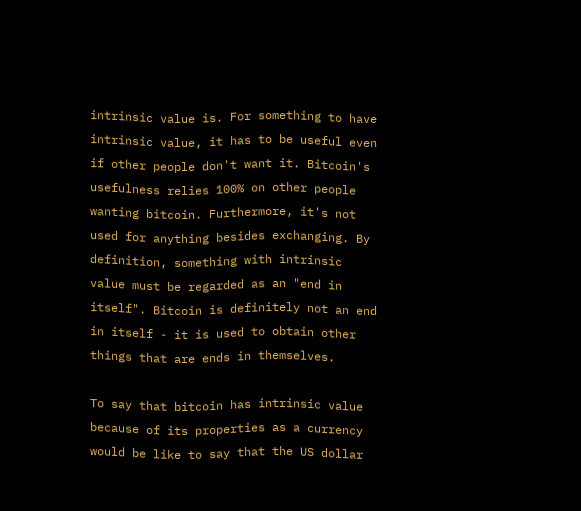intrinsic value is. For something to have intrinsic value, it has to be useful even if other people don't want it. Bitcoin's usefulness relies 100% on other people wanting bitcoin. Furthermore, it's not used for anything besides exchanging. By definition, something with intrinsic value must be regarded as an "end in itself". Bitcoin is definitely not an end in itself - it is used to obtain other things that are ends in themselves.

To say that bitcoin has intrinsic value because of its properties as a currency would be like to say that the US dollar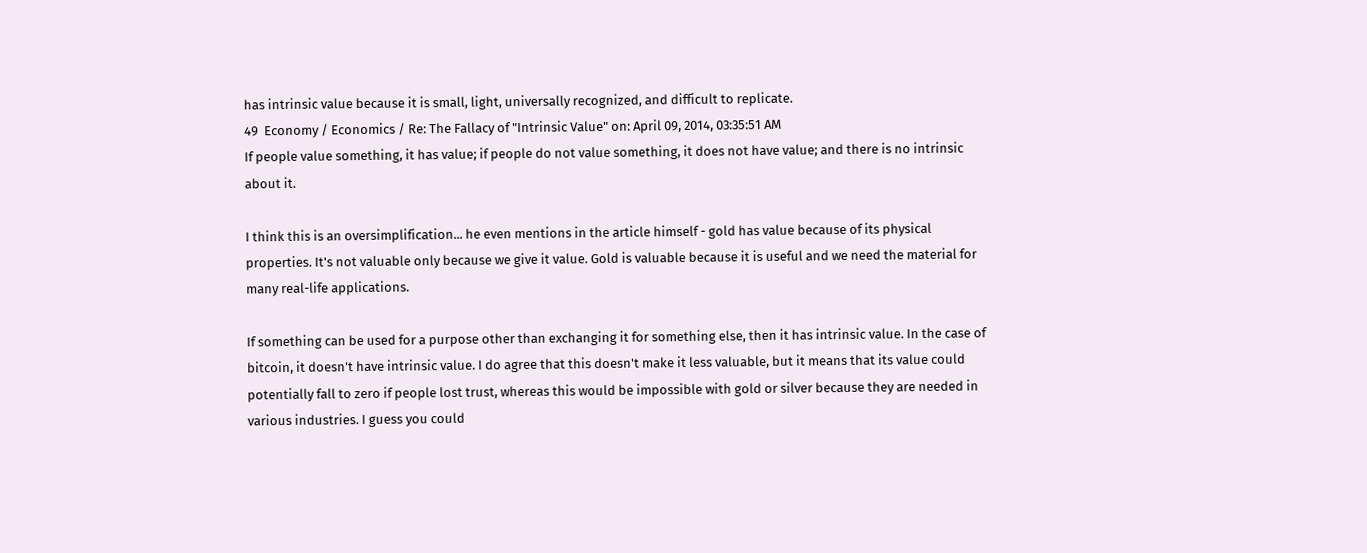has intrinsic value because it is small, light, universally recognized, and difficult to replicate.
49  Economy / Economics / Re: The Fallacy of "Intrinsic Value" on: April 09, 2014, 03:35:51 AM
If people value something, it has value; if people do not value something, it does not have value; and there is no intrinsic about it.

I think this is an oversimplification... he even mentions in the article himself - gold has value because of its physical properties. It's not valuable only because we give it value. Gold is valuable because it is useful and we need the material for many real-life applications.

If something can be used for a purpose other than exchanging it for something else, then it has intrinsic value. In the case of bitcoin, it doesn't have intrinsic value. I do agree that this doesn't make it less valuable, but it means that its value could potentially fall to zero if people lost trust, whereas this would be impossible with gold or silver because they are needed in various industries. I guess you could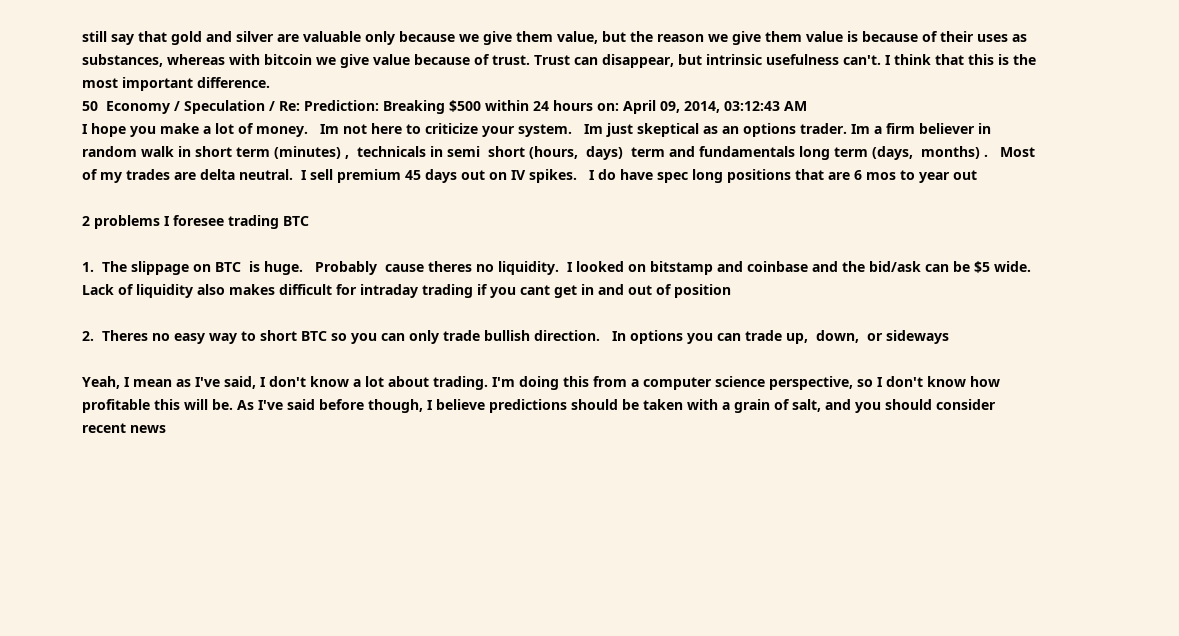still say that gold and silver are valuable only because we give them value, but the reason we give them value is because of their uses as substances, whereas with bitcoin we give value because of trust. Trust can disappear, but intrinsic usefulness can't. I think that this is the most important difference.
50  Economy / Speculation / Re: Prediction: Breaking $500 within 24 hours on: April 09, 2014, 03:12:43 AM
I hope you make a lot of money.   Im not here to criticize your system.   Im just skeptical as an options trader. Im a firm believer in random walk in short term (minutes) ,  technicals in semi  short (hours,  days)  term and fundamentals long term (days,  months) .   Most of my trades are delta neutral.  I sell premium 45 days out on IV spikes.   I do have spec long positions that are 6 mos to year out

2 problems I foresee trading BTC

1.  The slippage on BTC  is huge.   Probably  cause theres no liquidity.  I looked on bitstamp and coinbase and the bid/ask can be $5 wide.  Lack of liquidity also makes difficult for intraday trading if you cant get in and out of position

2.  Theres no easy way to short BTC so you can only trade bullish direction.   In options you can trade up,  down,  or sideways

Yeah, I mean as I've said, I don't know a lot about trading. I'm doing this from a computer science perspective, so I don't know how profitable this will be. As I've said before though, I believe predictions should be taken with a grain of salt, and you should consider recent news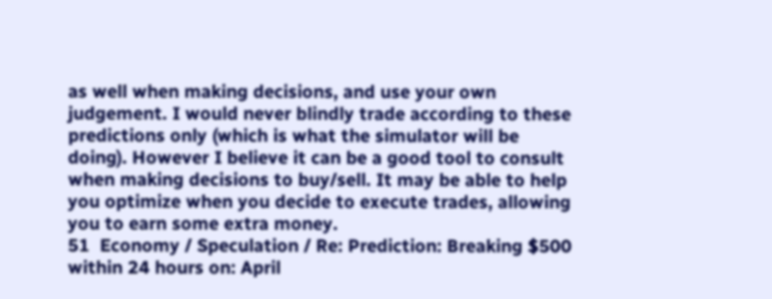as well when making decisions, and use your own judgement. I would never blindly trade according to these predictions only (which is what the simulator will be doing). However I believe it can be a good tool to consult when making decisions to buy/sell. It may be able to help you optimize when you decide to execute trades, allowing you to earn some extra money.
51  Economy / Speculation / Re: Prediction: Breaking $500 within 24 hours on: April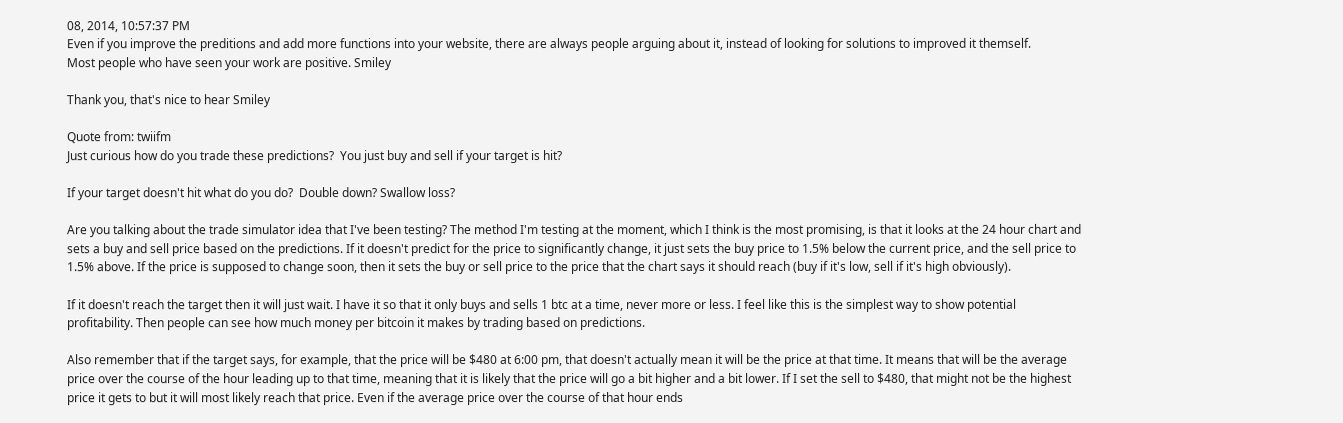08, 2014, 10:57:37 PM
Even if you improve the preditions and add more functions into your website, there are always people arguing about it, instead of looking for solutions to improved it themself.
Most people who have seen your work are positive. Smiley

Thank you, that's nice to hear Smiley

Quote from: twiifm
Just curious how do you trade these predictions?  You just buy and sell if your target is hit?

If your target doesn't hit what do you do?  Double down? Swallow loss?

Are you talking about the trade simulator idea that I've been testing? The method I'm testing at the moment, which I think is the most promising, is that it looks at the 24 hour chart and sets a buy and sell price based on the predictions. If it doesn't predict for the price to significantly change, it just sets the buy price to 1.5% below the current price, and the sell price to 1.5% above. If the price is supposed to change soon, then it sets the buy or sell price to the price that the chart says it should reach (buy if it's low, sell if it's high obviously).

If it doesn't reach the target then it will just wait. I have it so that it only buys and sells 1 btc at a time, never more or less. I feel like this is the simplest way to show potential profitability. Then people can see how much money per bitcoin it makes by trading based on predictions.

Also remember that if the target says, for example, that the price will be $480 at 6:00 pm, that doesn't actually mean it will be the price at that time. It means that will be the average price over the course of the hour leading up to that time, meaning that it is likely that the price will go a bit higher and a bit lower. If I set the sell to $480, that might not be the highest price it gets to but it will most likely reach that price. Even if the average price over the course of that hour ends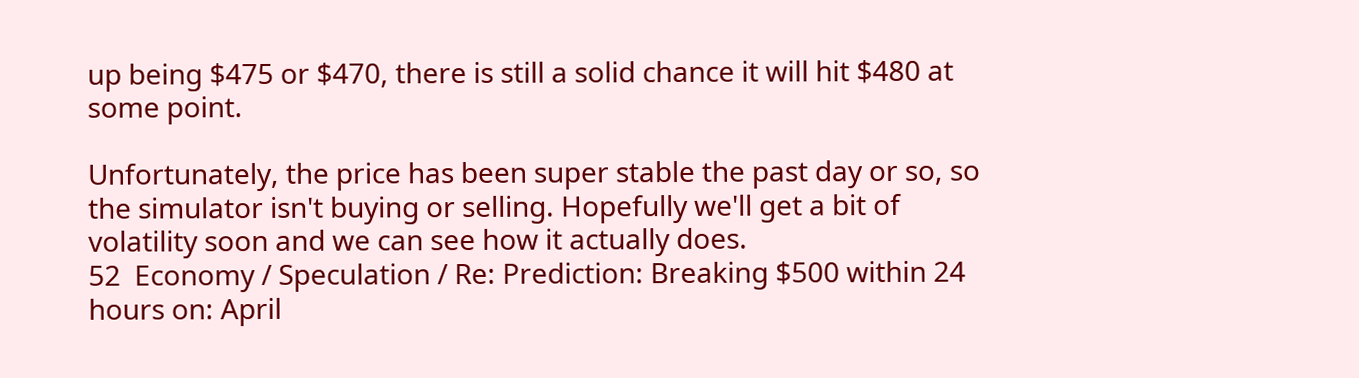up being $475 or $470, there is still a solid chance it will hit $480 at some point.

Unfortunately, the price has been super stable the past day or so, so the simulator isn't buying or selling. Hopefully we'll get a bit of volatility soon and we can see how it actually does.
52  Economy / Speculation / Re: Prediction: Breaking $500 within 24 hours on: April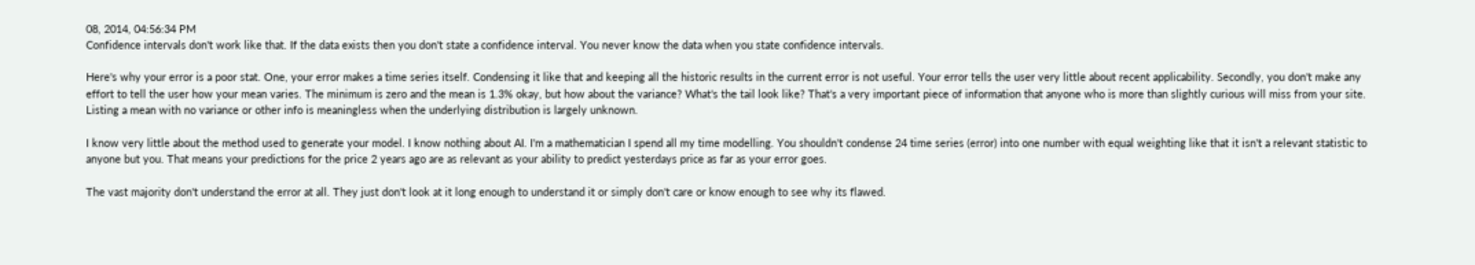08, 2014, 04:56:34 PM
Confidence intervals don't work like that. If the data exists then you don't state a confidence interval. You never know the data when you state confidence intervals.

Here's why your error is a poor stat. One, your error makes a time series itself. Condensing it like that and keeping all the historic results in the current error is not useful. Your error tells the user very little about recent applicability. Secondly, you don't make any effort to tell the user how your mean varies. The minimum is zero and the mean is 1.3% okay, but how about the variance? What's the tail look like? That's a very important piece of information that anyone who is more than slightly curious will miss from your site. Listing a mean with no variance or other info is meaningless when the underlying distribution is largely unknown.

I know very little about the method used to generate your model. I know nothing about AI. I'm a mathematician I spend all my time modelling. You shouldn't condense 24 time series (error) into one number with equal weighting like that it isn't a relevant statistic to anyone but you. That means your predictions for the price 2 years ago are as relevant as your ability to predict yesterdays price as far as your error goes.

The vast majority don't understand the error at all. They just don't look at it long enough to understand it or simply don't care or know enough to see why its flawed.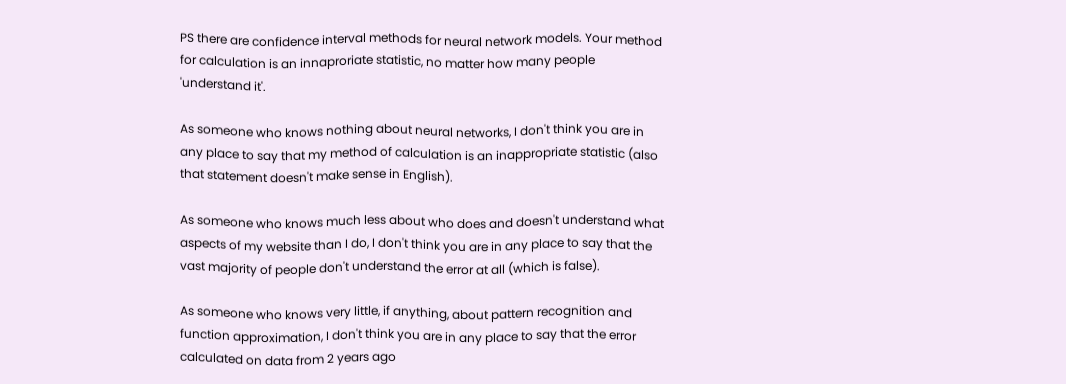PS there are confidence interval methods for neural network models. Your method for calculation is an innaproriate statistic, no matter how many people 'understand it'.

As someone who knows nothing about neural networks, I don't think you are in any place to say that my method of calculation is an inappropriate statistic (also that statement doesn't make sense in English).

As someone who knows much less about who does and doesn't understand what aspects of my website than I do, I don't think you are in any place to say that the vast majority of people don't understand the error at all (which is false).

As someone who knows very little, if anything, about pattern recognition and function approximation, I don't think you are in any place to say that the error calculated on data from 2 years ago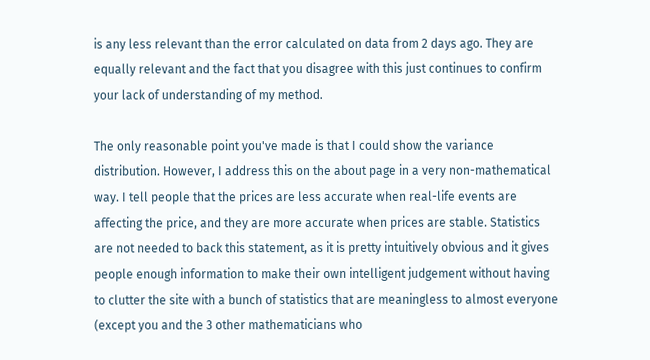is any less relevant than the error calculated on data from 2 days ago. They are equally relevant and the fact that you disagree with this just continues to confirm your lack of understanding of my method.

The only reasonable point you've made is that I could show the variance distribution. However, I address this on the about page in a very non-mathematical way. I tell people that the prices are less accurate when real-life events are affecting the price, and they are more accurate when prices are stable. Statistics are not needed to back this statement, as it is pretty intuitively obvious and it gives people enough information to make their own intelligent judgement without having to clutter the site with a bunch of statistics that are meaningless to almost everyone (except you and the 3 other mathematicians who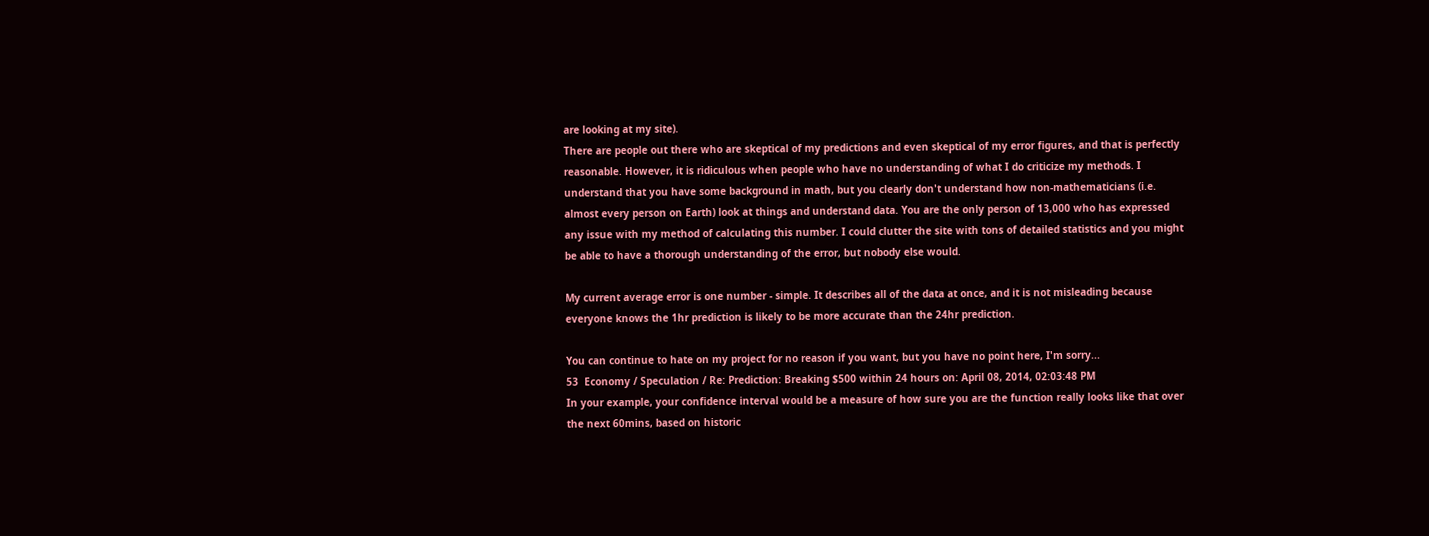are looking at my site).
There are people out there who are skeptical of my predictions and even skeptical of my error figures, and that is perfectly reasonable. However, it is ridiculous when people who have no understanding of what I do criticize my methods. I understand that you have some background in math, but you clearly don't understand how non-mathematicians (i.e. almost every person on Earth) look at things and understand data. You are the only person of 13,000 who has expressed any issue with my method of calculating this number. I could clutter the site with tons of detailed statistics and you might be able to have a thorough understanding of the error, but nobody else would.

My current average error is one number - simple. It describes all of the data at once, and it is not misleading because everyone knows the 1hr prediction is likely to be more accurate than the 24hr prediction.

You can continue to hate on my project for no reason if you want, but you have no point here, I'm sorry...
53  Economy / Speculation / Re: Prediction: Breaking $500 within 24 hours on: April 08, 2014, 02:03:48 PM
In your example, your confidence interval would be a measure of how sure you are the function really looks like that over the next 60mins, based on historic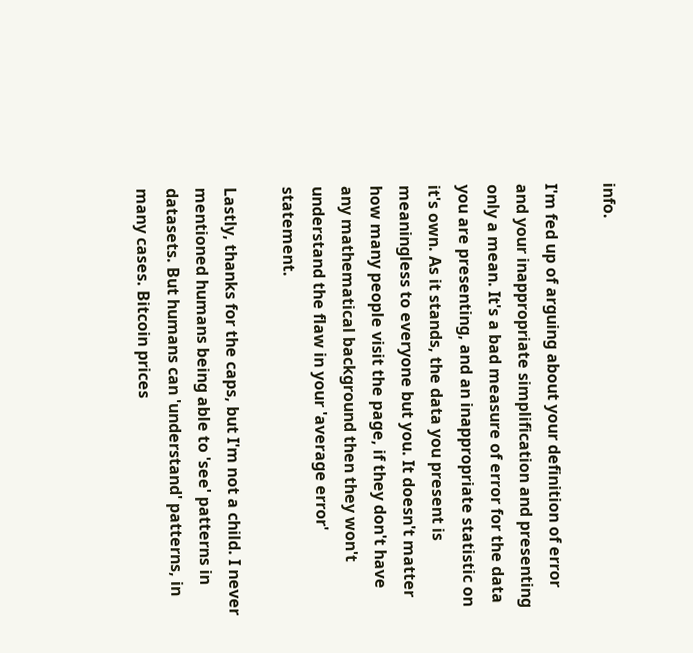info.

I'm fed up of arguing about your definition of error and your inappropriate simplification and presenting only a mean. It's a bad measure of error for the data you are presenting, and an inappropriate statistic on it's own. As it stands, the data you present is meaningless to everyone but you. It doesn't matter how many people visit the page, if they don't have any mathematical background then they won't understand the flaw in your 'average error' statement.

Lastly, thanks for the caps, but I'm not a child. I never mentioned humans being able to 'see' patterns in datasets. But humans can 'understand' patterns, in many cases. Bitcoin prices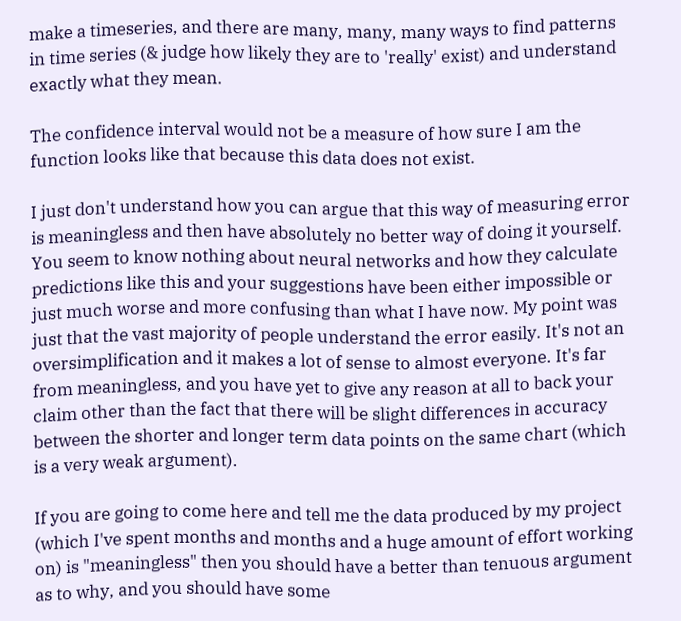make a timeseries, and there are many, many, many ways to find patterns in time series (& judge how likely they are to 'really' exist) and understand exactly what they mean.

The confidence interval would not be a measure of how sure I am the function looks like that because this data does not exist.

I just don't understand how you can argue that this way of measuring error is meaningless and then have absolutely no better way of doing it yourself. You seem to know nothing about neural networks and how they calculate predictions like this and your suggestions have been either impossible or just much worse and more confusing than what I have now. My point was just that the vast majority of people understand the error easily. It's not an oversimplification and it makes a lot of sense to almost everyone. It's far from meaningless, and you have yet to give any reason at all to back your claim other than the fact that there will be slight differences in accuracy between the shorter and longer term data points on the same chart (which is a very weak argument).

If you are going to come here and tell me the data produced by my project (which I've spent months and months and a huge amount of effort working on) is "meaningless" then you should have a better than tenuous argument as to why, and you should have some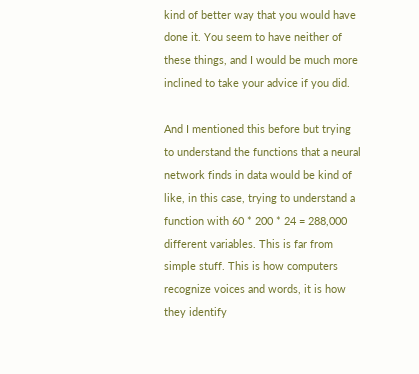kind of better way that you would have done it. You seem to have neither of these things, and I would be much more inclined to take your advice if you did.

And I mentioned this before but trying to understand the functions that a neural network finds in data would be kind of like, in this case, trying to understand a function with 60 * 200 * 24 = 288,000 different variables. This is far from simple stuff. This is how computers recognize voices and words, it is how they identify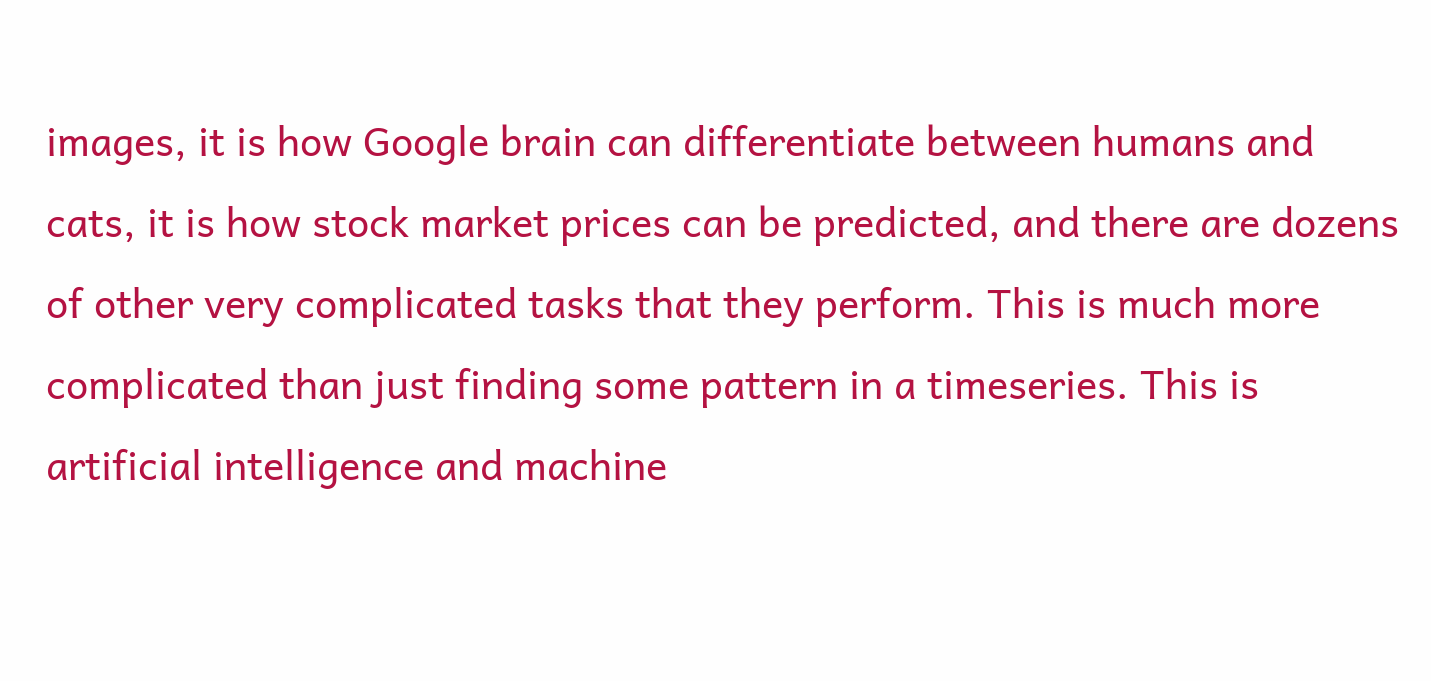images, it is how Google brain can differentiate between humans and cats, it is how stock market prices can be predicted, and there are dozens of other very complicated tasks that they perform. This is much more complicated than just finding some pattern in a timeseries. This is artificial intelligence and machine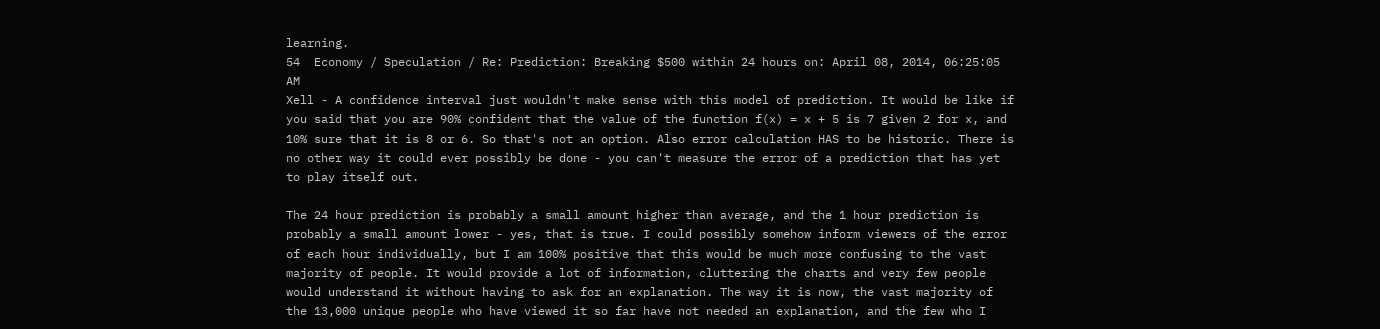learning.
54  Economy / Speculation / Re: Prediction: Breaking $500 within 24 hours on: April 08, 2014, 06:25:05 AM
Xell - A confidence interval just wouldn't make sense with this model of prediction. It would be like if you said that you are 90% confident that the value of the function f(x) = x + 5 is 7 given 2 for x, and 10% sure that it is 8 or 6. So that's not an option. Also error calculation HAS to be historic. There is no other way it could ever possibly be done - you can't measure the error of a prediction that has yet to play itself out.

The 24 hour prediction is probably a small amount higher than average, and the 1 hour prediction is probably a small amount lower - yes, that is true. I could possibly somehow inform viewers of the error of each hour individually, but I am 100% positive that this would be much more confusing to the vast majority of people. It would provide a lot of information, cluttering the charts and very few people would understand it without having to ask for an explanation. The way it is now, the vast majority of the 13,000 unique people who have viewed it so far have not needed an explanation, and the few who I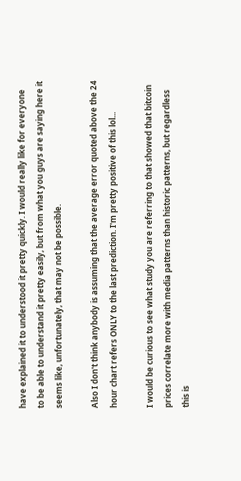have explained it to understood it pretty quickly. I would really like for everyone to be able to understand it pretty easily, but from what you guys are saying here it seems like, unfortunately, that may not be possible.

Also I don't think anybody is assuming that the average error quoted above the 24 hour chart refers ONLY to the last prediction. I'm pretty positive of this lol...

I would be curious to see what study you are referring to that showed that bitcoin prices correlate more with media patterns than historic patterns, but regardless this is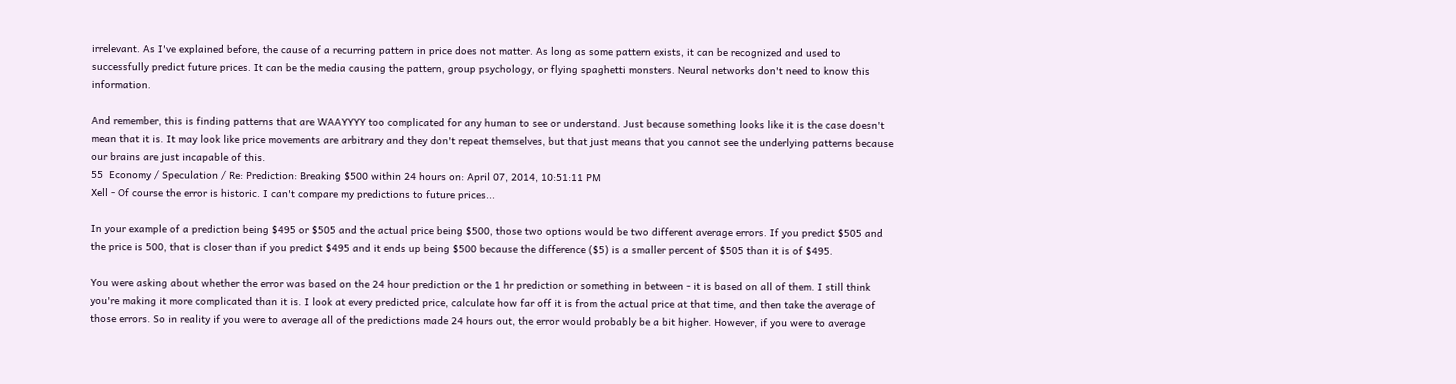irrelevant. As I've explained before, the cause of a recurring pattern in price does not matter. As long as some pattern exists, it can be recognized and used to successfully predict future prices. It can be the media causing the pattern, group psychology, or flying spaghetti monsters. Neural networks don't need to know this information.

And remember, this is finding patterns that are WAAYYYY too complicated for any human to see or understand. Just because something looks like it is the case doesn't mean that it is. It may look like price movements are arbitrary and they don't repeat themselves, but that just means that you cannot see the underlying patterns because our brains are just incapable of this.
55  Economy / Speculation / Re: Prediction: Breaking $500 within 24 hours on: April 07, 2014, 10:51:11 PM
Xell - Of course the error is historic. I can't compare my predictions to future prices...

In your example of a prediction being $495 or $505 and the actual price being $500, those two options would be two different average errors. If you predict $505 and the price is 500, that is closer than if you predict $495 and it ends up being $500 because the difference ($5) is a smaller percent of $505 than it is of $495.

You were asking about whether the error was based on the 24 hour prediction or the 1 hr prediction or something in between - it is based on all of them. I still think you're making it more complicated than it is. I look at every predicted price, calculate how far off it is from the actual price at that time, and then take the average of those errors. So in reality if you were to average all of the predictions made 24 hours out, the error would probably be a bit higher. However, if you were to average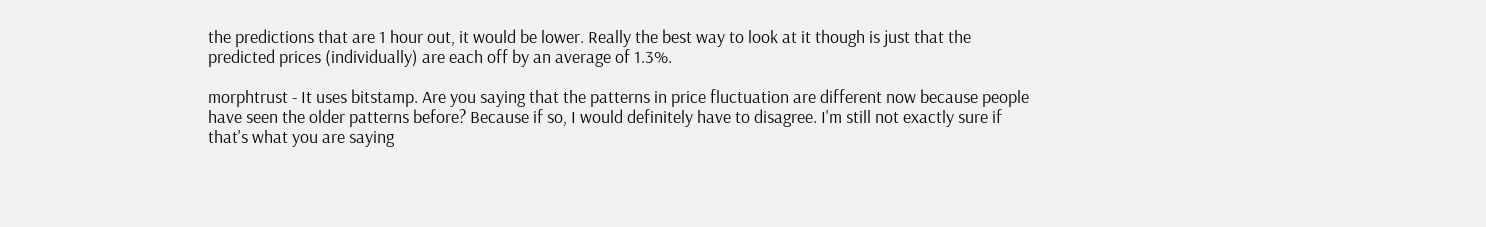the predictions that are 1 hour out, it would be lower. Really the best way to look at it though is just that the predicted prices (individually) are each off by an average of 1.3%.

morphtrust - It uses bitstamp. Are you saying that the patterns in price fluctuation are different now because people have seen the older patterns before? Because if so, I would definitely have to disagree. I'm still not exactly sure if that's what you are saying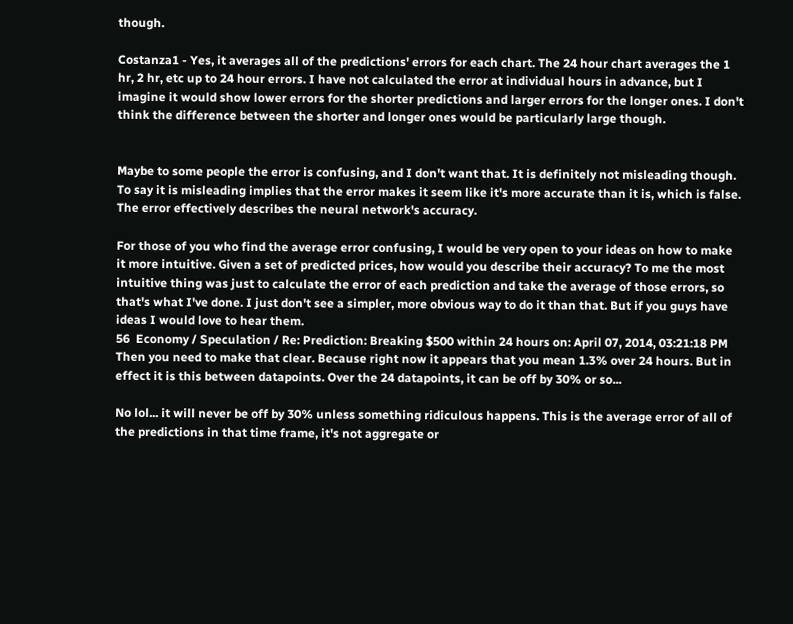though.

Costanza1 - Yes, it averages all of the predictions' errors for each chart. The 24 hour chart averages the 1 hr, 2 hr, etc up to 24 hour errors. I have not calculated the error at individual hours in advance, but I imagine it would show lower errors for the shorter predictions and larger errors for the longer ones. I don't think the difference between the shorter and longer ones would be particularly large though.


Maybe to some people the error is confusing, and I don't want that. It is definitely not misleading though. To say it is misleading implies that the error makes it seem like it's more accurate than it is, which is false. The error effectively describes the neural network's accuracy.

For those of you who find the average error confusing, I would be very open to your ideas on how to make it more intuitive. Given a set of predicted prices, how would you describe their accuracy? To me the most intuitive thing was just to calculate the error of each prediction and take the average of those errors, so that's what I've done. I just don't see a simpler, more obvious way to do it than that. But if you guys have ideas I would love to hear them.
56  Economy / Speculation / Re: Prediction: Breaking $500 within 24 hours on: April 07, 2014, 03:21:18 PM
Then you need to make that clear. Because right now it appears that you mean 1.3% over 24 hours. But in effect it is this between datapoints. Over the 24 datapoints, it can be off by 30% or so...

No lol... it will never be off by 30% unless something ridiculous happens. This is the average error of all of the predictions in that time frame, it's not aggregate or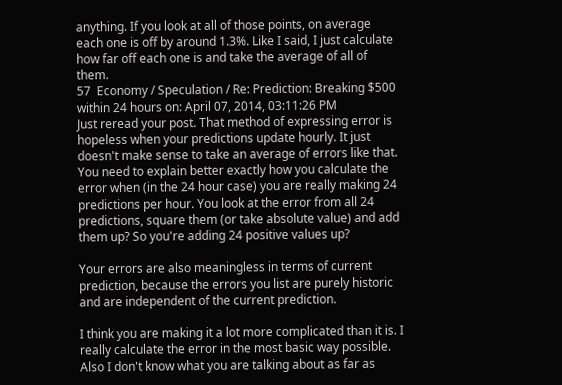anything. If you look at all of those points, on average each one is off by around 1.3%. Like I said, I just calculate how far off each one is and take the average of all of them.
57  Economy / Speculation / Re: Prediction: Breaking $500 within 24 hours on: April 07, 2014, 03:11:26 PM
Just reread your post. That method of expressing error is hopeless when your predictions update hourly. It just doesn't make sense to take an average of errors like that. You need to explain better exactly how you calculate the error when (in the 24 hour case) you are really making 24 predictions per hour. You look at the error from all 24 predictions, square them (or take absolute value) and add them up? So you're adding 24 positive values up?

Your errors are also meaningless in terms of current prediction, because the errors you list are purely historic and are independent of the current prediction.

I think you are making it a lot more complicated than it is. I really calculate the error in the most basic way possible. Also I don't know what you are talking about as far as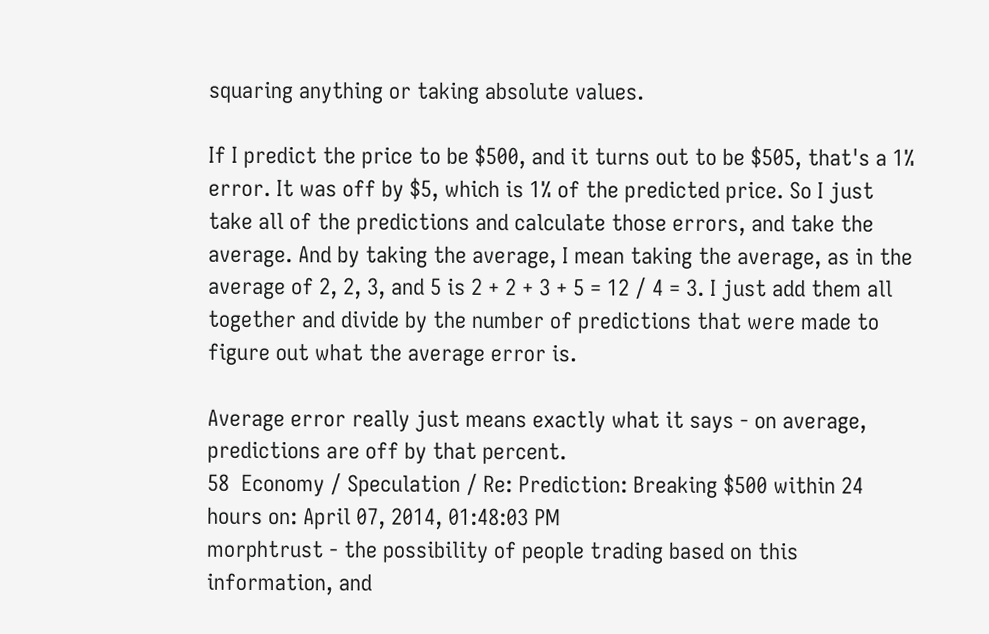squaring anything or taking absolute values.

If I predict the price to be $500, and it turns out to be $505, that's a 1% error. It was off by $5, which is 1% of the predicted price. So I just take all of the predictions and calculate those errors, and take the average. And by taking the average, I mean taking the average, as in the average of 2, 2, 3, and 5 is 2 + 2 + 3 + 5 = 12 / 4 = 3. I just add them all together and divide by the number of predictions that were made to figure out what the average error is.

Average error really just means exactly what it says - on average, predictions are off by that percent.
58  Economy / Speculation / Re: Prediction: Breaking $500 within 24 hours on: April 07, 2014, 01:48:03 PM
morphtrust - the possibility of people trading based on this information, and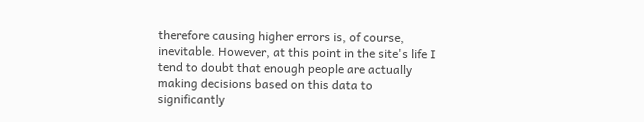therefore causing higher errors is, of course, inevitable. However, at this point in the site's life I tend to doubt that enough people are actually making decisions based on this data to significantly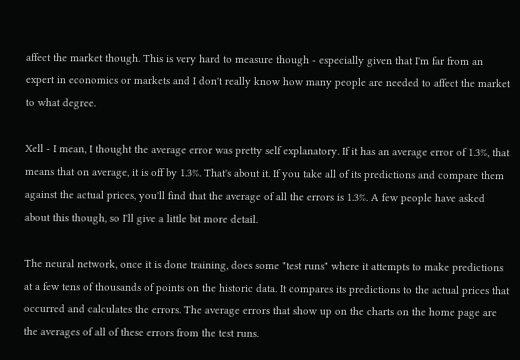affect the market though. This is very hard to measure though - especially given that I'm far from an expert in economics or markets and I don't really know how many people are needed to affect the market to what degree.

Xell - I mean, I thought the average error was pretty self explanatory. If it has an average error of 1.3%, that means that on average, it is off by 1.3%. That's about it. If you take all of its predictions and compare them against the actual prices, you'll find that the average of all the errors is 1.3%. A few people have asked about this though, so I'll give a little bit more detail.

The neural network, once it is done training, does some "test runs" where it attempts to make predictions at a few tens of thousands of points on the historic data. It compares its predictions to the actual prices that occurred and calculates the errors. The average errors that show up on the charts on the home page are the averages of all of these errors from the test runs.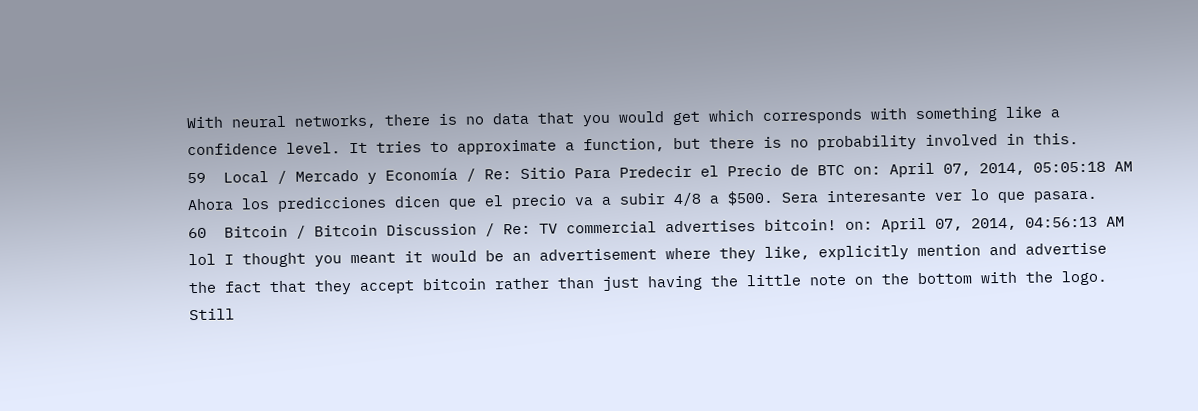With neural networks, there is no data that you would get which corresponds with something like a confidence level. It tries to approximate a function, but there is no probability involved in this.
59  Local / Mercado y Economía / Re: Sitio Para Predecir el Precio de BTC on: April 07, 2014, 05:05:18 AM
Ahora los predicciones dicen que el precio va a subir 4/8 a $500. Sera interesante ver lo que pasara.
60  Bitcoin / Bitcoin Discussion / Re: TV commercial advertises bitcoin! on: April 07, 2014, 04:56:13 AM
lol I thought you meant it would be an advertisement where they like, explicitly mention and advertise the fact that they accept bitcoin rather than just having the little note on the bottom with the logo. Still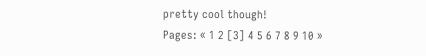pretty cool though!
Pages: « 1 2 [3] 4 5 6 7 8 9 10 »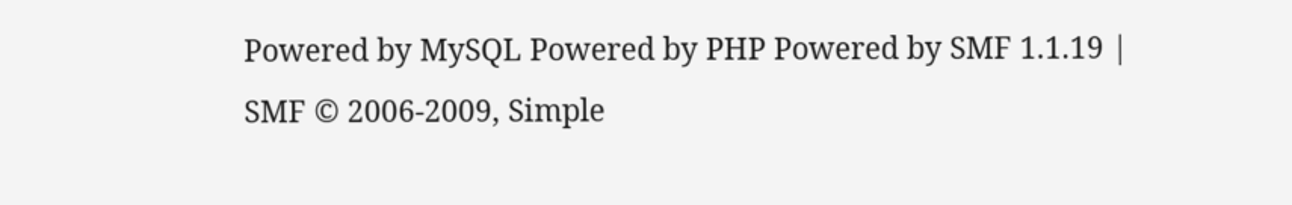Powered by MySQL Powered by PHP Powered by SMF 1.1.19 | SMF © 2006-2009, Simple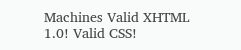Machines Valid XHTML 1.0! Valid CSS!